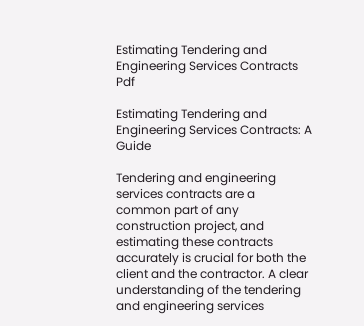Estimating Tendering and Engineering Services Contracts Pdf

Estimating Tendering and Engineering Services Contracts: A Guide

Tendering and engineering services contracts are a common part of any construction project, and estimating these contracts accurately is crucial for both the client and the contractor. A clear understanding of the tendering and engineering services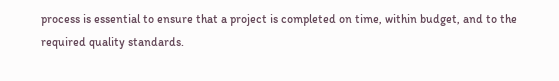process is essential to ensure that a project is completed on time, within budget, and to the required quality standards.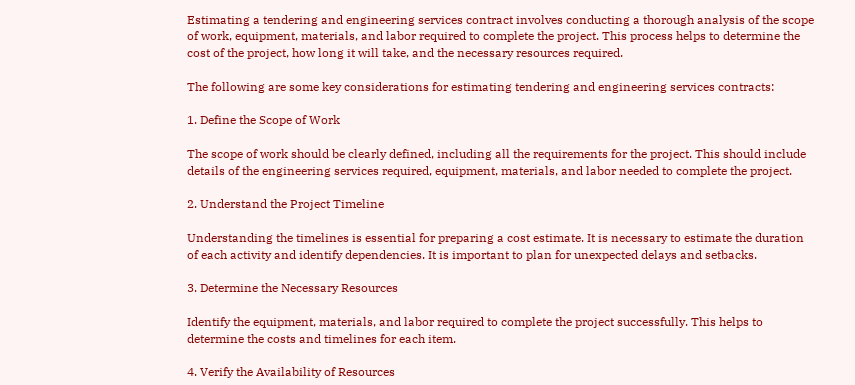Estimating a tendering and engineering services contract involves conducting a thorough analysis of the scope of work, equipment, materials, and labor required to complete the project. This process helps to determine the cost of the project, how long it will take, and the necessary resources required.

The following are some key considerations for estimating tendering and engineering services contracts:

1. Define the Scope of Work

The scope of work should be clearly defined, including all the requirements for the project. This should include details of the engineering services required, equipment, materials, and labor needed to complete the project.

2. Understand the Project Timeline

Understanding the timelines is essential for preparing a cost estimate. It is necessary to estimate the duration of each activity and identify dependencies. It is important to plan for unexpected delays and setbacks.

3. Determine the Necessary Resources

Identify the equipment, materials, and labor required to complete the project successfully. This helps to determine the costs and timelines for each item.

4. Verify the Availability of Resources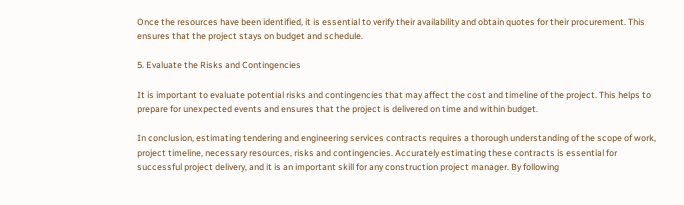Once the resources have been identified, it is essential to verify their availability and obtain quotes for their procurement. This ensures that the project stays on budget and schedule.

5. Evaluate the Risks and Contingencies

It is important to evaluate potential risks and contingencies that may affect the cost and timeline of the project. This helps to prepare for unexpected events and ensures that the project is delivered on time and within budget.

In conclusion, estimating tendering and engineering services contracts requires a thorough understanding of the scope of work, project timeline, necessary resources, risks and contingencies. Accurately estimating these contracts is essential for successful project delivery, and it is an important skill for any construction project manager. By following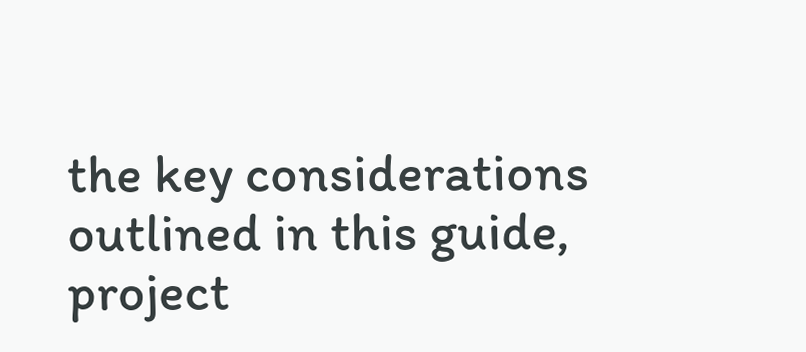the key considerations outlined in this guide, project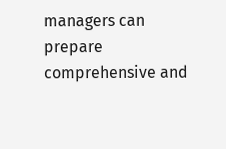managers can prepare comprehensive and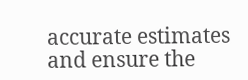accurate estimates and ensure the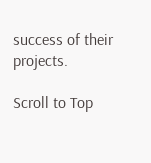success of their projects.

Scroll to Top